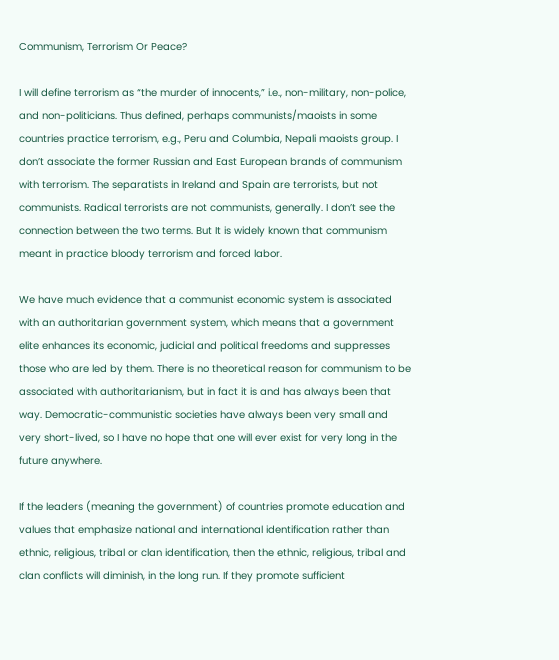Communism, Terrorism Or Peace?

I will define terrorism as “the murder of innocents,” i.e., non-military, non-police, and non-politicians. Thus defined, perhaps communists/maoists in some countries practice terrorism, e.g., Peru and Columbia, Nepali maoists group. I don’t associate the former Russian and East European brands of communism with terrorism. The separatists in Ireland and Spain are terrorists, but not communists. Radical terrorists are not communists, generally. I don’t see the connection between the two terms. But It is widely known that communism meant in practice bloody terrorism and forced labor.

We have much evidence that a communist economic system is associated with an authoritarian government system, which means that a government elite enhances its economic, judicial and political freedoms and suppresses those who are led by them. There is no theoretical reason for communism to be associated with authoritarianism, but in fact it is and has always been that way. Democratic-communistic societies have always been very small and very short-lived, so I have no hope that one will ever exist for very long in the future anywhere.

If the leaders (meaning the government) of countries promote education and values that emphasize national and international identification rather than ethnic, religious, tribal or clan identification, then the ethnic, religious, tribal and clan conflicts will diminish, in the long run. If they promote sufficient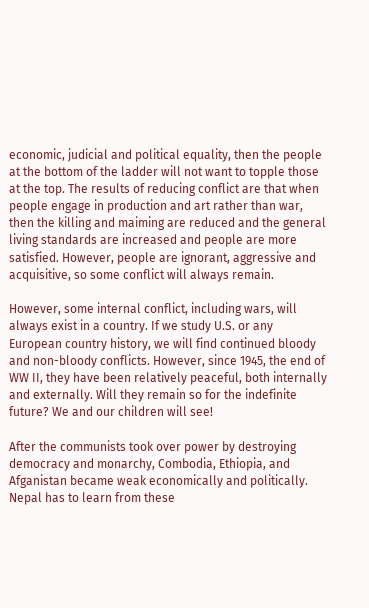economic, judicial and political equality, then the people at the bottom of the ladder will not want to topple those at the top. The results of reducing conflict are that when people engage in production and art rather than war, then the killing and maiming are reduced and the general living standards are increased and people are more satisfied. However, people are ignorant, aggressive and acquisitive, so some conflict will always remain.

However, some internal conflict, including wars, will always exist in a country. If we study U.S. or any European country history, we will find continued bloody and non-bloody conflicts. However, since 1945, the end of WW II, they have been relatively peaceful, both internally and externally. Will they remain so for the indefinite future? We and our children will see!

After the communists took over power by destroying democracy and monarchy, Combodia, Ethiopia, and Afganistan became weak economically and politically. Nepal has to learn from these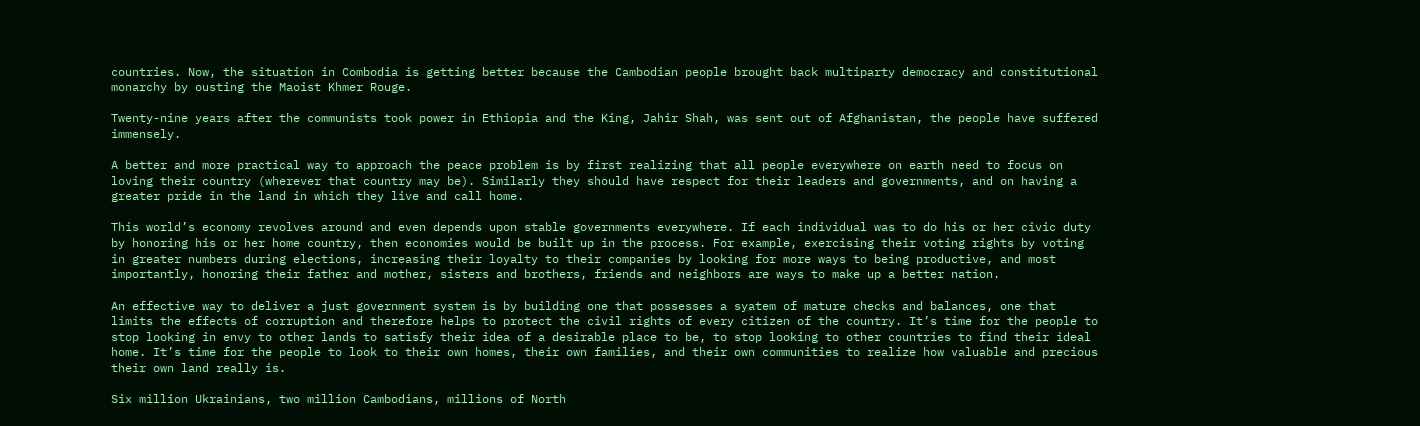countries. Now, the situation in Combodia is getting better because the Cambodian people brought back multiparty democracy and constitutional monarchy by ousting the Maoist Khmer Rouge.

Twenty-nine years after the communists took power in Ethiopia and the King, Jahir Shah, was sent out of Afghanistan, the people have suffered immensely.

A better and more practical way to approach the peace problem is by first realizing that all people everywhere on earth need to focus on loving their country (wherever that country may be). Similarly they should have respect for their leaders and governments, and on having a greater pride in the land in which they live and call home.

This world’s economy revolves around and even depends upon stable governments everywhere. If each individual was to do his or her civic duty by honoring his or her home country, then economies would be built up in the process. For example, exercising their voting rights by voting in greater numbers during elections, increasing their loyalty to their companies by looking for more ways to being productive, and most importantly, honoring their father and mother, sisters and brothers, friends and neighbors are ways to make up a better nation.

An effective way to deliver a just government system is by building one that possesses a syatem of mature checks and balances, one that limits the effects of corruption and therefore helps to protect the civil rights of every citizen of the country. It’s time for the people to stop looking in envy to other lands to satisfy their idea of a desirable place to be, to stop looking to other countries to find their ideal home. It’s time for the people to look to their own homes, their own families, and their own communities to realize how valuable and precious their own land really is.

Six million Ukrainians, two million Cambodians, millions of North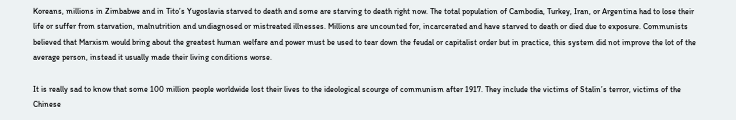Koreans, millions in Zimbabwe and in Tito’s Yugoslavia starved to death and some are starving to death right now. The total population of Cambodia, Turkey, Iran, or Argentina had to lose their life or suffer from starvation, malnutrition and undiagnosed or mistreated illnesses. Millions are uncounted for, incarcerated and have starved to death or died due to exposure. Communists believed that Marxism would bring about the greatest human welfare and power must be used to tear down the feudal or capitalist order but in practice, this system did not improve the lot of the average person, instead it usually made their living conditions worse.

It is really sad to know that some 100 million people worldwide lost their lives to the ideological scourge of communism after 1917. They include the victims of Stalin’s terror, victims of the Chinese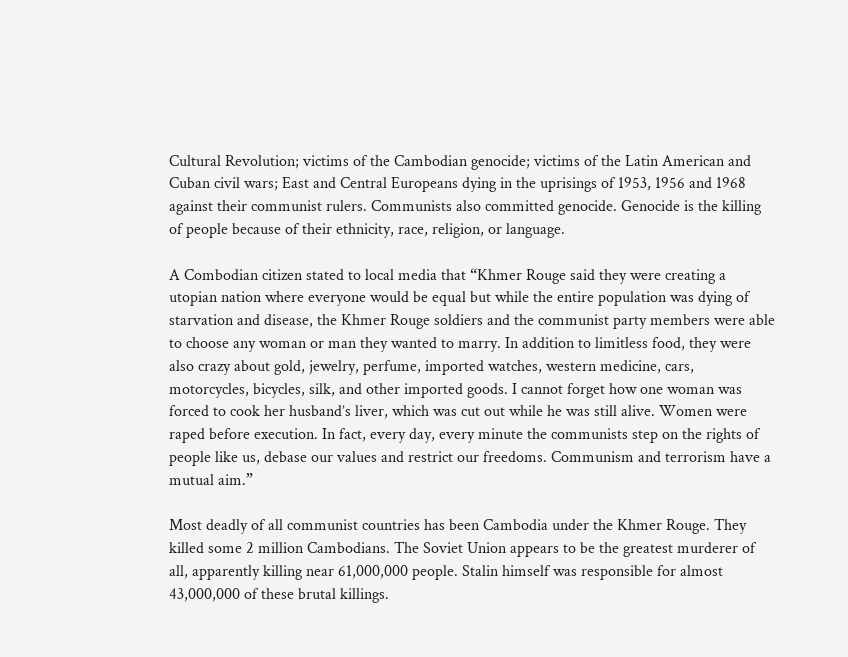Cultural Revolution; victims of the Cambodian genocide; victims of the Latin American and Cuban civil wars; East and Central Europeans dying in the uprisings of 1953, 1956 and 1968 against their communist rulers. Communists also committed genocide. Genocide is the killing of people because of their ethnicity, race, religion, or language.

A Combodian citizen stated to local media that “Khmer Rouge said they were creating a utopian nation where everyone would be equal but while the entire population was dying of starvation and disease, the Khmer Rouge soldiers and the communist party members were able to choose any woman or man they wanted to marry. In addition to limitless food, they were also crazy about gold, jewelry, perfume, imported watches, western medicine, cars, motorcycles, bicycles, silk, and other imported goods. I cannot forget how one woman was forced to cook her husband’s liver, which was cut out while he was still alive. Women were raped before execution. In fact, every day, every minute the communists step on the rights of people like us, debase our values and restrict our freedoms. Communism and terrorism have a mutual aim.”

Most deadly of all communist countries has been Cambodia under the Khmer Rouge. They killed some 2 million Cambodians. The Soviet Union appears to be the greatest murderer of all, apparently killing near 61,000,000 people. Stalin himself was responsible for almost 43,000,000 of these brutal killings.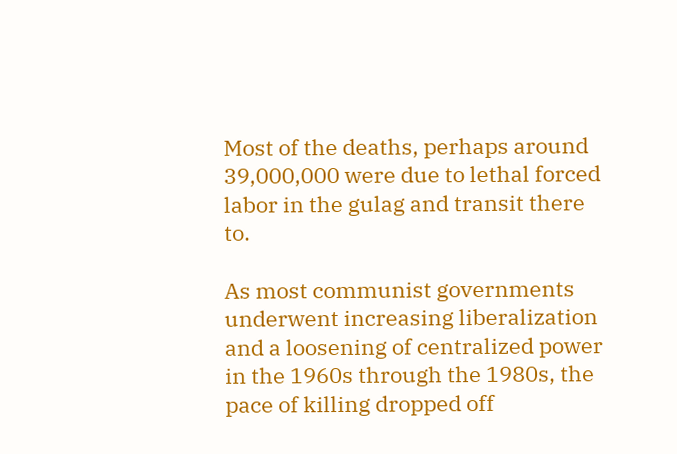Most of the deaths, perhaps around 39,000,000 were due to lethal forced labor in the gulag and transit there to.

As most communist governments underwent increasing liberalization and a loosening of centralized power in the 1960s through the 1980s, the pace of killing dropped off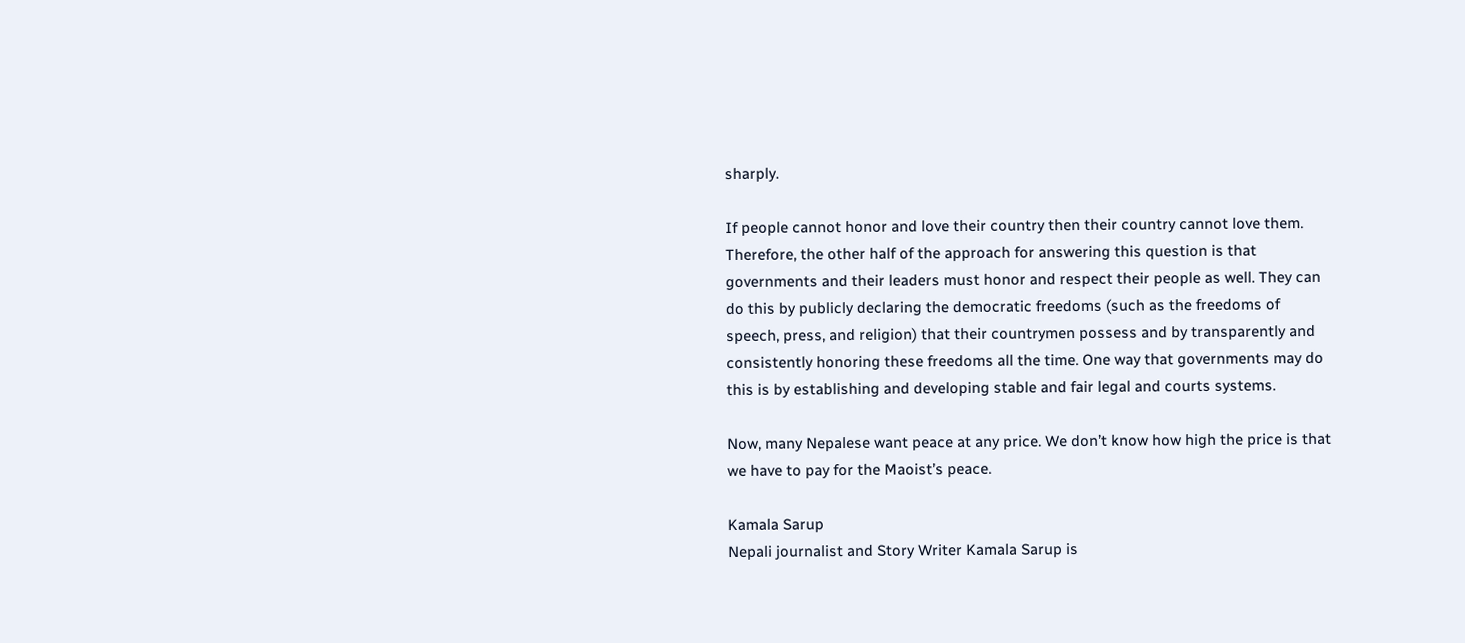sharply.

If people cannot honor and love their country then their country cannot love them. Therefore, the other half of the approach for answering this question is that governments and their leaders must honor and respect their people as well. They can do this by publicly declaring the democratic freedoms (such as the freedoms of speech, press, and religion) that their countrymen possess and by transparently and consistently honoring these freedoms all the time. One way that governments may do this is by establishing and developing stable and fair legal and courts systems.

Now, many Nepalese want peace at any price. We don’t know how high the price is that we have to pay for the Maoist’s peace.

Kamala Sarup
Nepali journalist and Story Writer Kamala Sarup is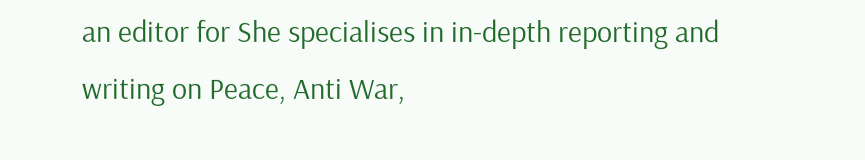an editor for She specialises in in-depth reporting and writing on Peace, Anti War,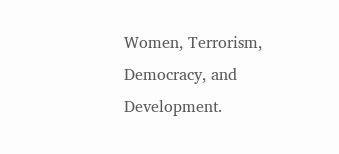Women, Terrorism, Democracy, and Development.